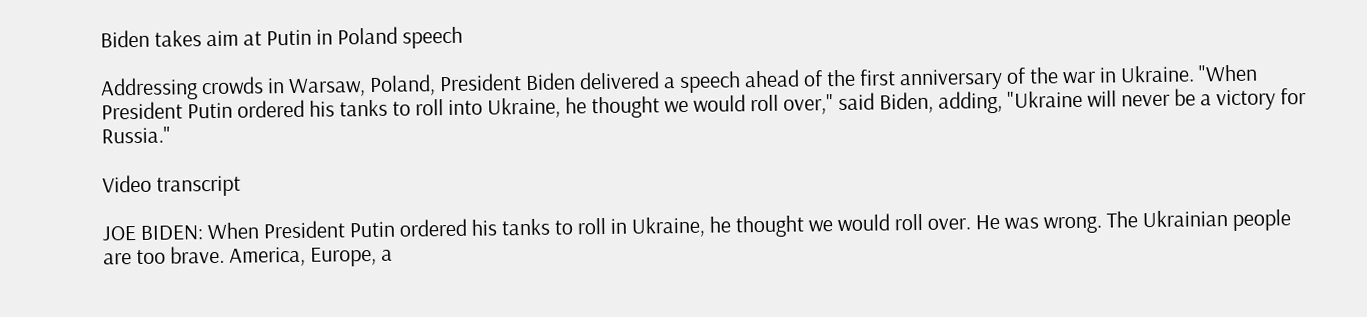Biden takes aim at Putin in Poland speech

Addressing crowds in Warsaw, Poland, President Biden delivered a speech ahead of the first anniversary of the war in Ukraine. "When President Putin ordered his tanks to roll into Ukraine, he thought we would roll over," said Biden, adding, "Ukraine will never be a victory for Russia."

Video transcript

JOE BIDEN: When President Putin ordered his tanks to roll in Ukraine, he thought we would roll over. He was wrong. The Ukrainian people are too brave. America, Europe, a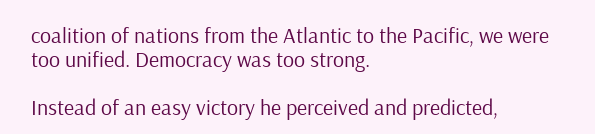coalition of nations from the Atlantic to the Pacific, we were too unified. Democracy was too strong.

Instead of an easy victory he perceived and predicted,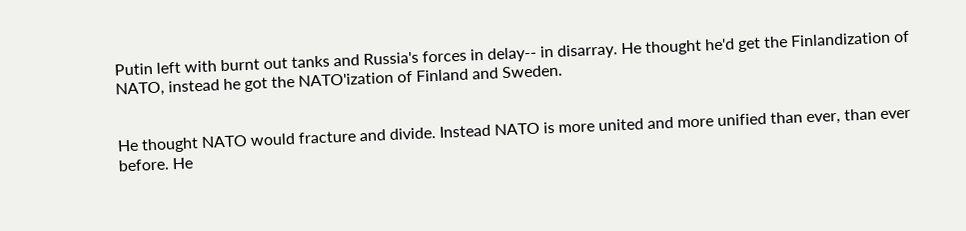Putin left with burnt out tanks and Russia's forces in delay-- in disarray. He thought he'd get the Finlandization of NATO, instead he got the NATO'ization of Finland and Sweden.


He thought NATO would fracture and divide. Instead NATO is more united and more unified than ever, than ever before. He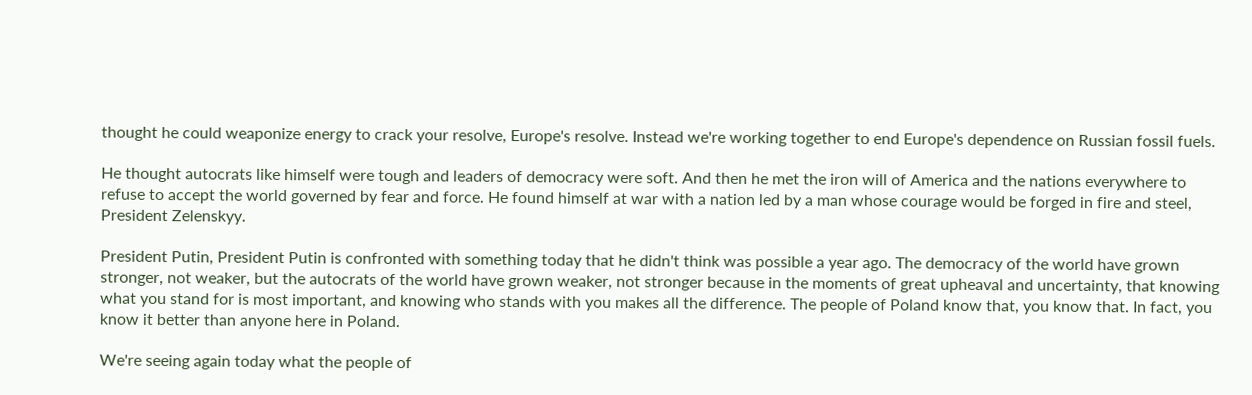thought he could weaponize energy to crack your resolve, Europe's resolve. Instead we're working together to end Europe's dependence on Russian fossil fuels.

He thought autocrats like himself were tough and leaders of democracy were soft. And then he met the iron will of America and the nations everywhere to refuse to accept the world governed by fear and force. He found himself at war with a nation led by a man whose courage would be forged in fire and steel, President Zelenskyy.

President Putin, President Putin is confronted with something today that he didn't think was possible a year ago. The democracy of the world have grown stronger, not weaker, but the autocrats of the world have grown weaker, not stronger because in the moments of great upheaval and uncertainty, that knowing what you stand for is most important, and knowing who stands with you makes all the difference. The people of Poland know that, you know that. In fact, you know it better than anyone here in Poland.

We're seeing again today what the people of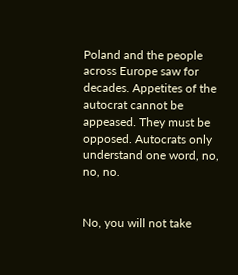Poland and the people across Europe saw for decades. Appetites of the autocrat cannot be appeased. They must be opposed. Autocrats only understand one word, no, no, no.


No, you will not take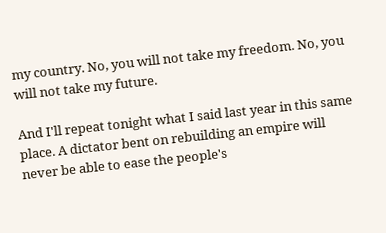my country. No, you will not take my freedom. No, you will not take my future.

And I'll repeat tonight what I said last year in this same place. A dictator bent on rebuilding an empire will never be able to ease the people's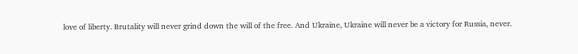love of liberty. Brutality will never grind down the will of the free. And Ukraine, Ukraine will never be a victory for Russia, never.